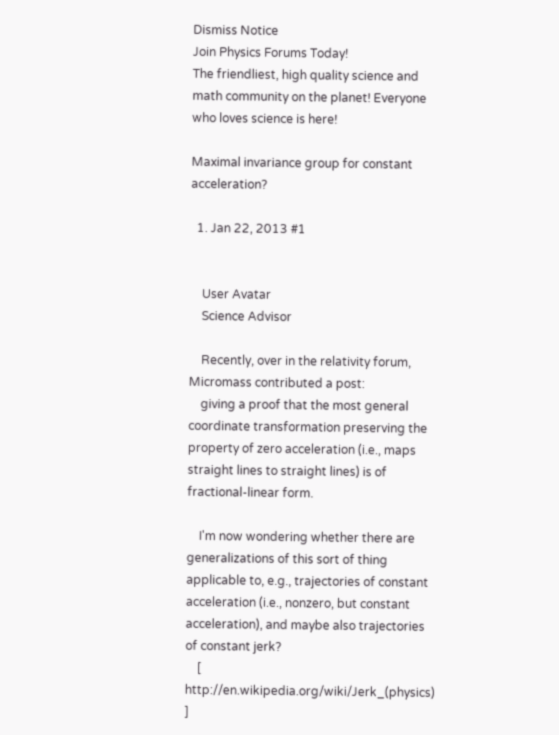Dismiss Notice
Join Physics Forums Today!
The friendliest, high quality science and math community on the planet! Everyone who loves science is here!

Maximal invariance group for constant acceleration?

  1. Jan 22, 2013 #1


    User Avatar
    Science Advisor

    Recently, over in the relativity forum, Micromass contributed a post:
    giving a proof that the most general coordinate transformation preserving the property of zero acceleration (i.e., maps straight lines to straight lines) is of fractional-linear form.

    I'm now wondering whether there are generalizations of this sort of thing applicable to, e.g., trajectories of constant acceleration (i.e., nonzero, but constant acceleration), and maybe also trajectories of constant jerk?
    [ http://en.wikipedia.org/wiki/Jerk_(physics) ]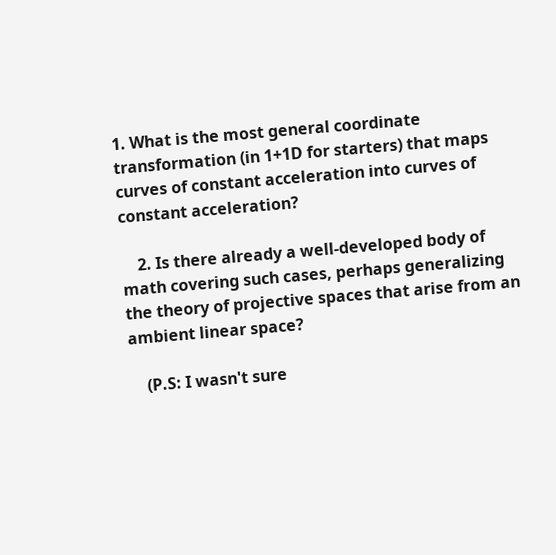1. What is the most general coordinate transformation (in 1+1D for starters) that maps curves of constant acceleration into curves of constant acceleration?

    2. Is there already a well-developed body of math covering such cases, perhaps generalizing the theory of projective spaces that arise from an ambient linear space?

    (P.S: I wasn't sure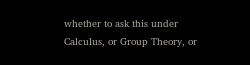whether to ask this under Calculus, or Group Theory, or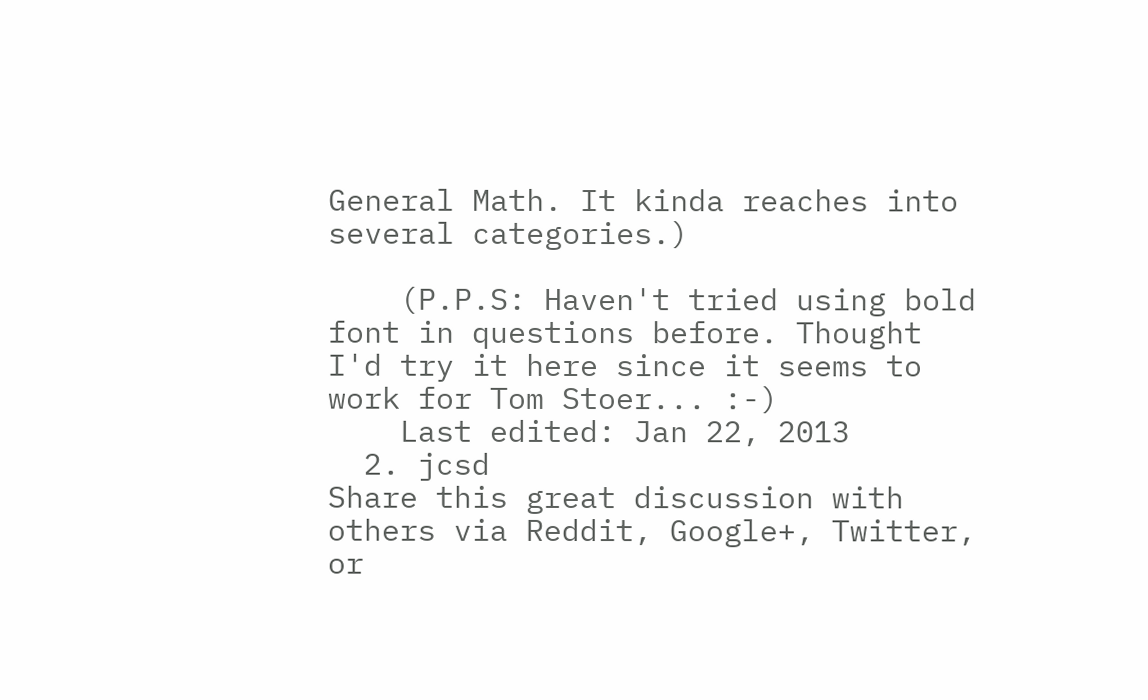General Math. It kinda reaches into several categories.)

    (P.P.S: Haven't tried using bold font in questions before. Thought I'd try it here since it seems to work for Tom Stoer... :-)
    Last edited: Jan 22, 2013
  2. jcsd
Share this great discussion with others via Reddit, Google+, Twitter, or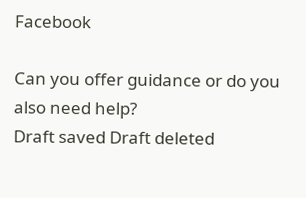Facebook

Can you offer guidance or do you also need help?
Draft saved Draft deleted